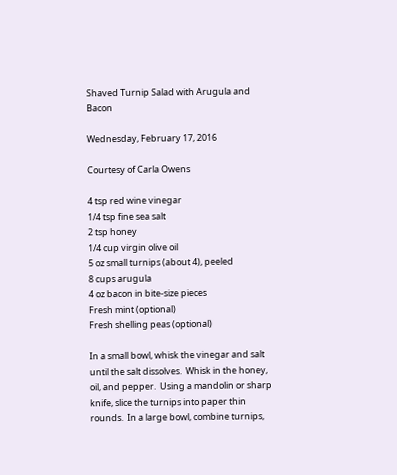Shaved Turnip Salad with Arugula and Bacon

Wednesday, February 17, 2016

Courtesy of Carla Owens

4 tsp red wine vinegar
1/4 tsp fine sea salt
2 tsp honey
1/4 cup virgin olive oil
5 oz small turnips (about 4), peeled
8 cups arugula
4 oz bacon in bite-size pieces
Fresh mint (optional)
Fresh shelling peas (optional)

In a small bowl, whisk the vinegar and salt until the salt dissolves.  Whisk in the honey, oil, and pepper.  Using a mandolin or sharp knife, slice the turnips into paper thin rounds.  In a large bowl, combine turnips,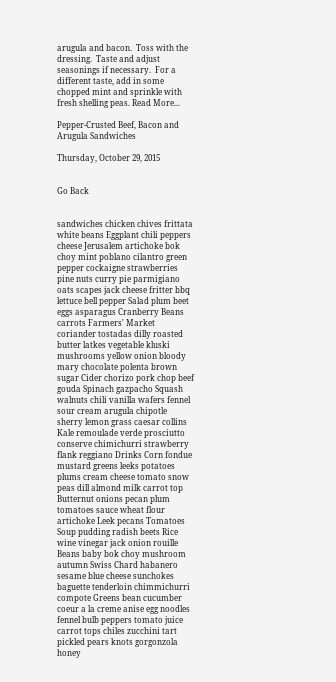arugula and bacon.  Toss with the dressing.  Taste and adjust seasonings if necessary.  For a different taste, add in some chopped mint and sprinkle with fresh shelling peas. Read More...

Pepper-Crusted Beef, Bacon and Arugula Sandwiches

Thursday, October 29, 2015


Go Back


sandwiches chicken chives frittata white beans Eggplant chili peppers cheese Jerusalem artichoke bok choy mint poblano cilantro green pepper cockaigne strawberries pine nuts curry pie parmigiano oats scapes jack cheese fritter bbq lettuce bell pepper Salad plum beet eggs asparagus Cranberry Beans carrots Farmers' Market coriander tostadas dilly roasted butter latkes vegetable kluski mushrooms yellow onion bloody mary chocolate polenta brown sugar Cider chorizo pork chop beef gouda Spinach gazpacho Squash walnuts chili vanilla wafers fennel sour cream arugula chipotle sherry lemon grass caesar collins Kale remoulade verde prosciutto conserve chimichurri strawberry flank reggiano Drinks Corn fondue mustard greens leeks potatoes plums cream cheese tomato snow peas dill almond milk carrot top Butternut onions pecan plum tomatoes sauce wheat flour artichoke Leek pecans Tomatoes Soup pudding radish beets Rice wine vinegar jack onion rouille Beans baby bok choy mushroom autumn Swiss Chard habanero sesame blue cheese sunchokes baguette tenderloin chimmichurri compote Greens bean cucumber coeur a la creme anise egg noodles fennel bulb peppers tomato juice carrot tops chiles zucchini tart pickled pears knots gorgonzola honey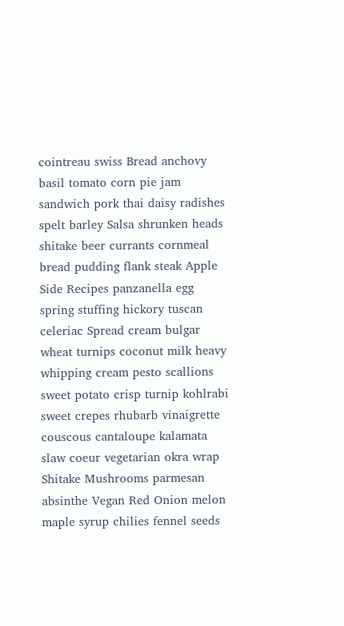cointreau swiss Bread anchovy basil tomato corn pie jam sandwich pork thai daisy radishes spelt barley Salsa shrunken heads shitake beer currants cornmeal bread pudding flank steak Apple Side Recipes panzanella egg spring stuffing hickory tuscan celeriac Spread cream bulgar wheat turnips coconut milk heavy whipping cream pesto scallions sweet potato crisp turnip kohlrabi sweet crepes rhubarb vinaigrette couscous cantaloupe kalamata slaw coeur vegetarian okra wrap Shitake Mushrooms parmesan absinthe Vegan Red Onion melon maple syrup chilies fennel seeds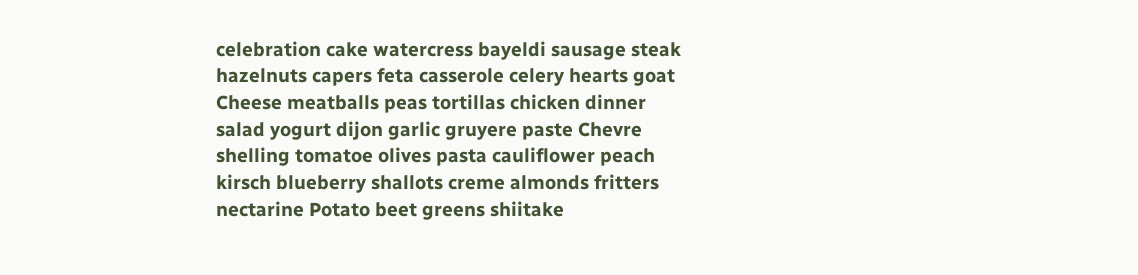celebration cake watercress bayeldi sausage steak hazelnuts capers feta casserole celery hearts goat Cheese meatballs peas tortillas chicken dinner salad yogurt dijon garlic gruyere paste Chevre shelling tomatoe olives pasta cauliflower peach kirsch blueberry shallots creme almonds fritters nectarine Potato beet greens shiitake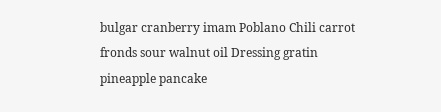bulgar cranberry imam Poblano Chili carrot fronds sour walnut oil Dressing gratin pineapple pancake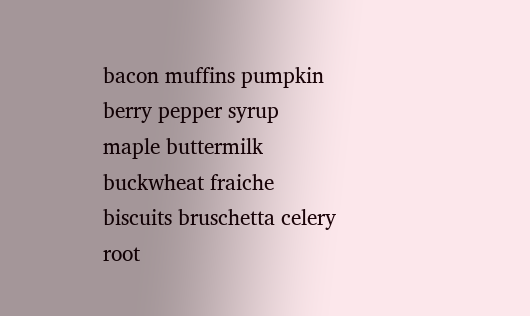bacon muffins pumpkin berry pepper syrup maple buttermilk buckwheat fraiche biscuits bruschetta celery root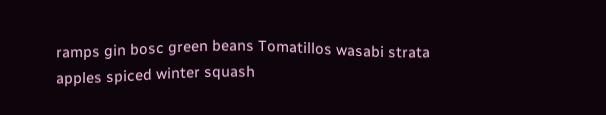ramps gin bosc green beans Tomatillos wasabi strata apples spiced winter squash